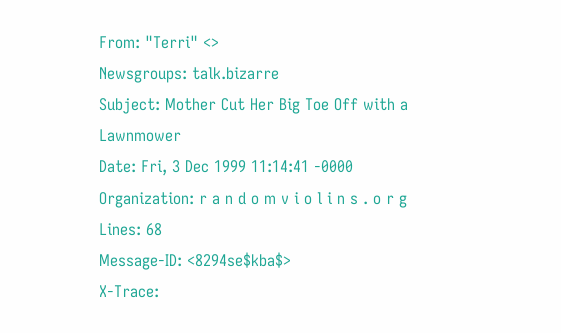From: "Terri" <>
Newsgroups: talk.bizarre
Subject: Mother Cut Her Big Toe Off with a Lawnmower
Date: Fri, 3 Dec 1999 11:14:41 -0000
Organization: r a n d o m v i o l i n s . o r g
Lines: 68
Message-ID: <8294se$kba$>
X-Trace: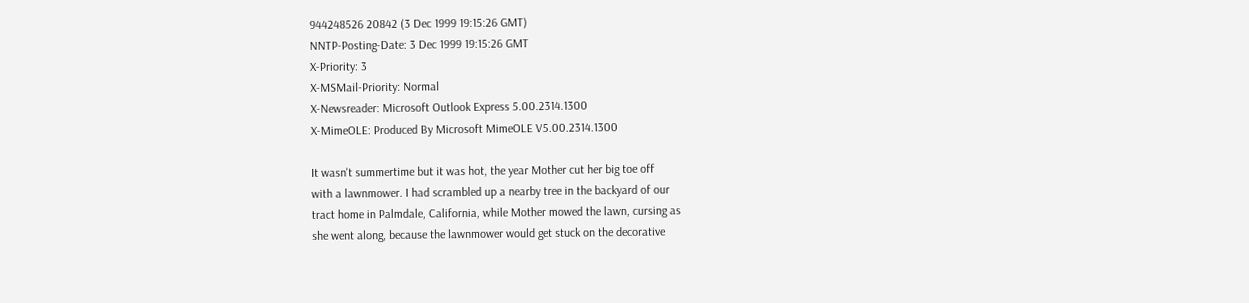944248526 20842 (3 Dec 1999 19:15:26 GMT)
NNTP-Posting-Date: 3 Dec 1999 19:15:26 GMT
X-Priority: 3
X-MSMail-Priority: Normal
X-Newsreader: Microsoft Outlook Express 5.00.2314.1300
X-MimeOLE: Produced By Microsoft MimeOLE V5.00.2314.1300

It wasn't summertime but it was hot, the year Mother cut her big toe off
with a lawnmower. I had scrambled up a nearby tree in the backyard of our
tract home in Palmdale, California, while Mother mowed the lawn, cursing as
she went along, because the lawnmower would get stuck on the decorative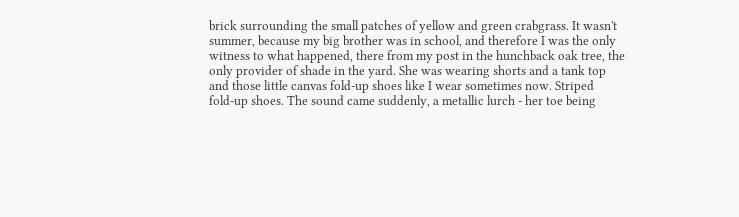brick surrounding the small patches of yellow and green crabgrass. It wasn't
summer, because my big brother was in school, and therefore I was the only
witness to what happened, there from my post in the hunchback oak tree, the
only provider of shade in the yard. She was wearing shorts and a tank top
and those little canvas fold-up shoes like I wear sometimes now. Striped
fold-up shoes. The sound came suddenly, a metallic lurch - her toe being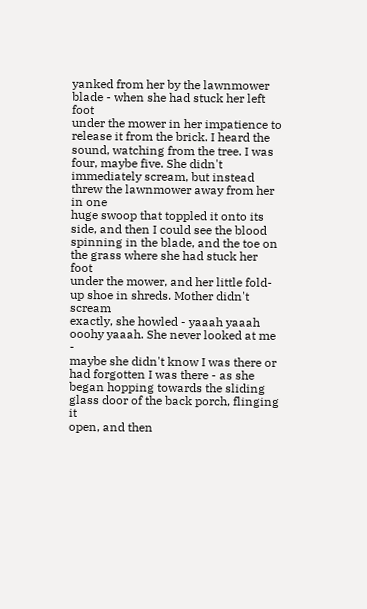yanked from her by the lawnmower blade - when she had stuck her left foot
under the mower in her impatience to release it from the brick. I heard the
sound, watching from the tree. I was four, maybe five. She didn't
immediately scream, but instead threw the lawnmower away from her in one
huge swoop that toppled it onto its side, and then I could see the blood
spinning in the blade, and the toe on the grass where she had stuck her foot
under the mower, and her little fold-up shoe in shreds. Mother didn't scream
exactly, she howled - yaaah yaaah ooohy yaaah. She never looked at me -
maybe she didn't know I was there or had forgotten I was there - as she
began hopping towards the sliding glass door of the back porch, flinging it
open, and then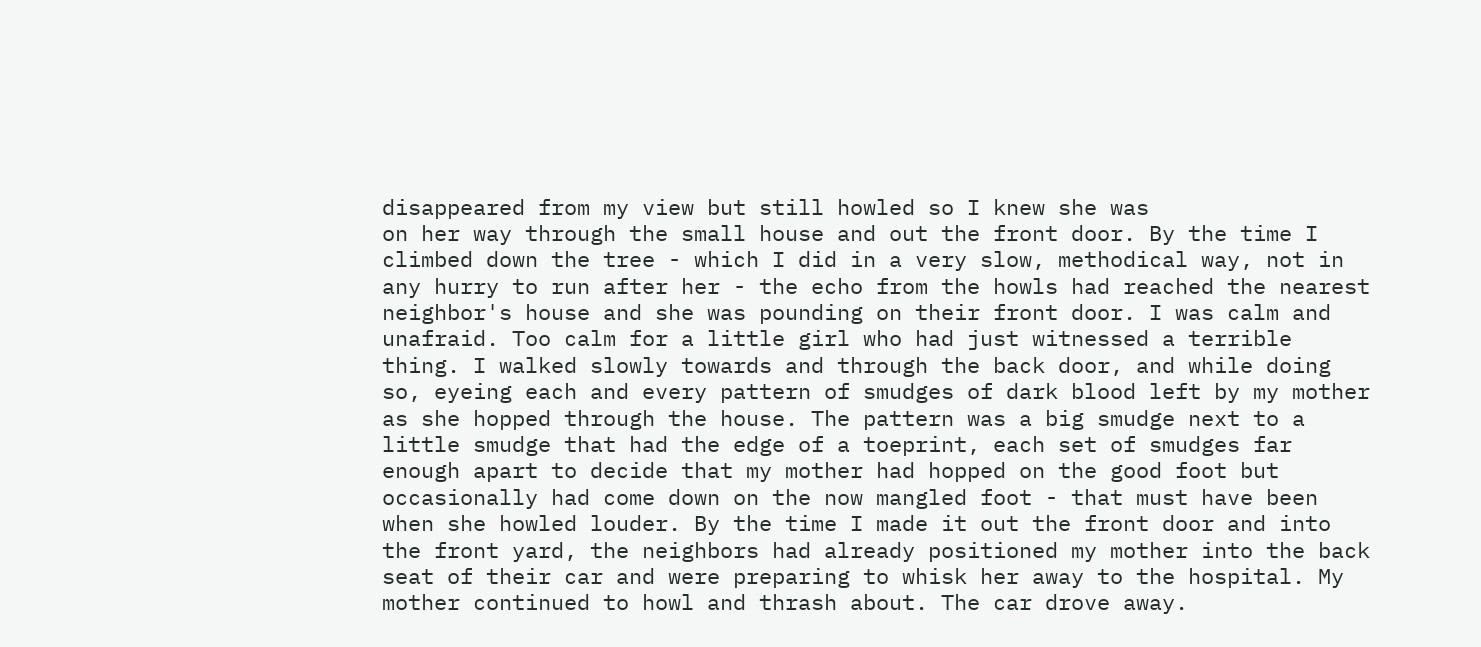disappeared from my view but still howled so I knew she was
on her way through the small house and out the front door. By the time I
climbed down the tree - which I did in a very slow, methodical way, not in
any hurry to run after her - the echo from the howls had reached the nearest
neighbor's house and she was pounding on their front door. I was calm and
unafraid. Too calm for a little girl who had just witnessed a terrible
thing. I walked slowly towards and through the back door, and while doing
so, eyeing each and every pattern of smudges of dark blood left by my mother
as she hopped through the house. The pattern was a big smudge next to a
little smudge that had the edge of a toeprint, each set of smudges far
enough apart to decide that my mother had hopped on the good foot but
occasionally had come down on the now mangled foot - that must have been
when she howled louder. By the time I made it out the front door and into
the front yard, the neighbors had already positioned my mother into the back
seat of their car and were preparing to whisk her away to the hospital. My
mother continued to howl and thrash about. The car drove away.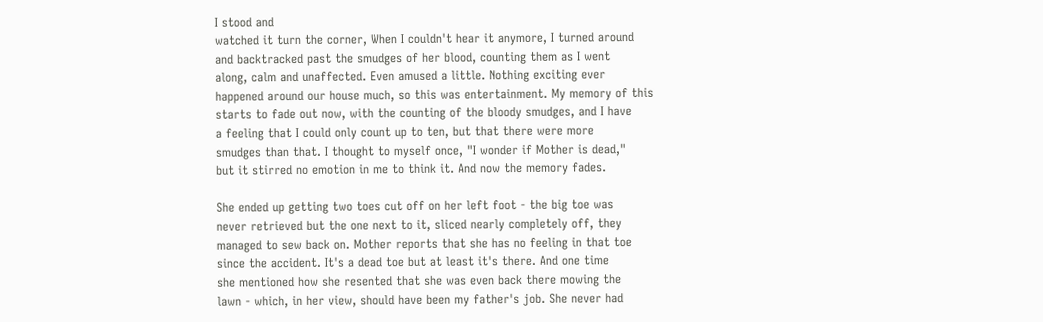I stood and
watched it turn the corner, When I couldn't hear it anymore, I turned around
and backtracked past the smudges of her blood, counting them as I went
along, calm and unaffected. Even amused a little. Nothing exciting ever
happened around our house much, so this was entertainment. My memory of this
starts to fade out now, with the counting of the bloody smudges, and I have
a feeling that I could only count up to ten, but that there were more
smudges than that. I thought to myself once, "I wonder if Mother is dead,"
but it stirred no emotion in me to think it. And now the memory fades.

She ended up getting two toes cut off on her left foot - the big toe was
never retrieved but the one next to it, sliced nearly completely off, they
managed to sew back on. Mother reports that she has no feeling in that toe
since the accident. It's a dead toe but at least it's there. And one time
she mentioned how she resented that she was even back there mowing the
lawn - which, in her view, should have been my father's job. She never had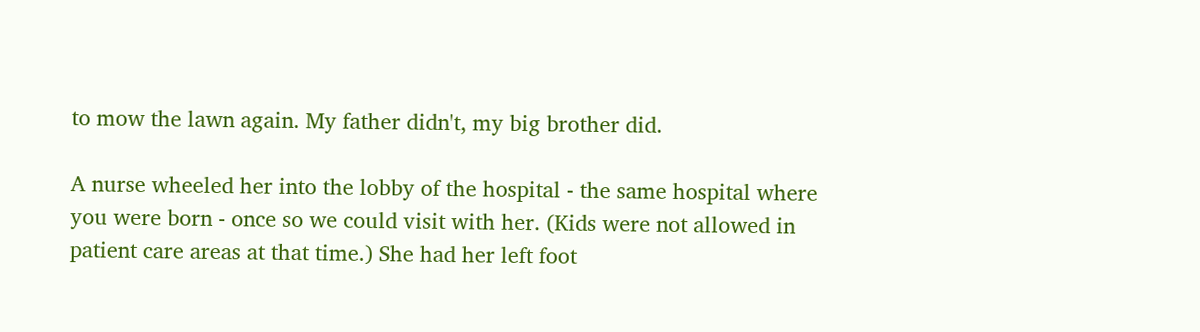to mow the lawn again. My father didn't, my big brother did.

A nurse wheeled her into the lobby of the hospital - the same hospital where
you were born - once so we could visit with her. (Kids were not allowed in
patient care areas at that time.) She had her left foot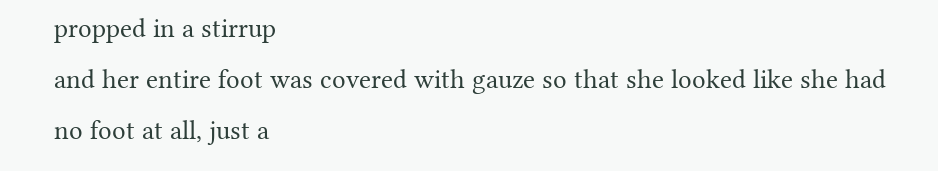propped in a stirrup
and her entire foot was covered with gauze so that she looked like she had
no foot at all, just a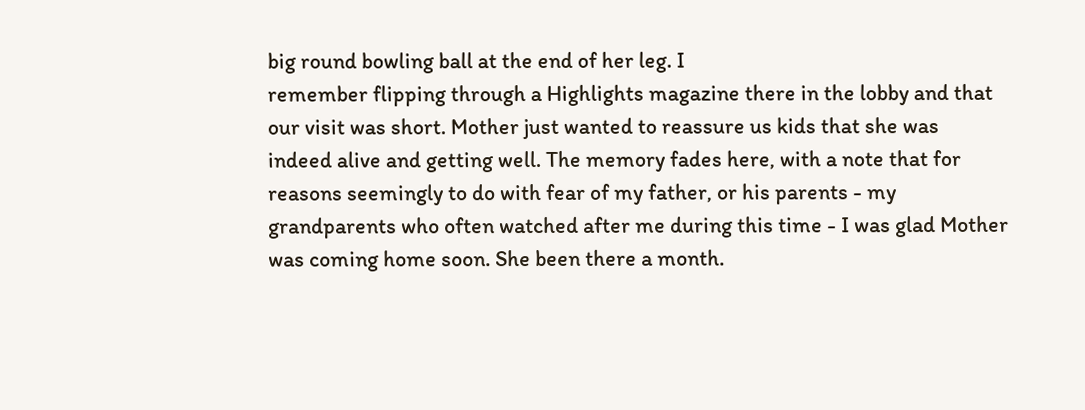big round bowling ball at the end of her leg. I
remember flipping through a Highlights magazine there in the lobby and that
our visit was short. Mother just wanted to reassure us kids that she was
indeed alive and getting well. The memory fades here, with a note that for
reasons seemingly to do with fear of my father, or his parents - my
grandparents who often watched after me during this time - I was glad Mother
was coming home soon. She been there a month.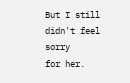But I still didn't feel sorry
for her.